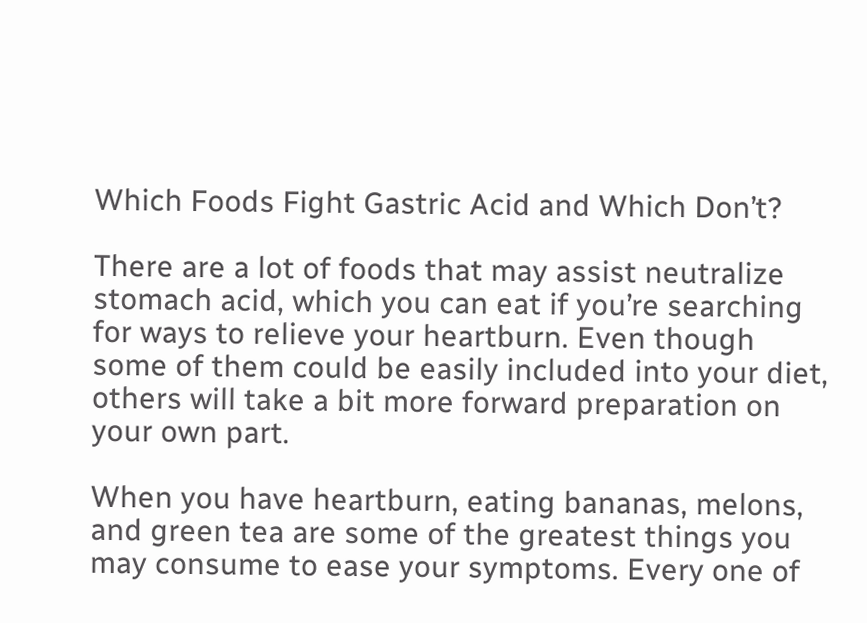Which Foods Fight Gastric Acid and Which Don’t?

There are a lot of foods that may assist neutralize stomach acid, which you can eat if you’re searching for ways to relieve your heartburn. Even though some of them could be easily included into your diet, others will take a bit more forward preparation on your own part.

When you have heartburn, eating bananas, melons, and green tea are some of the greatest things you may consume to ease your symptoms. Every one of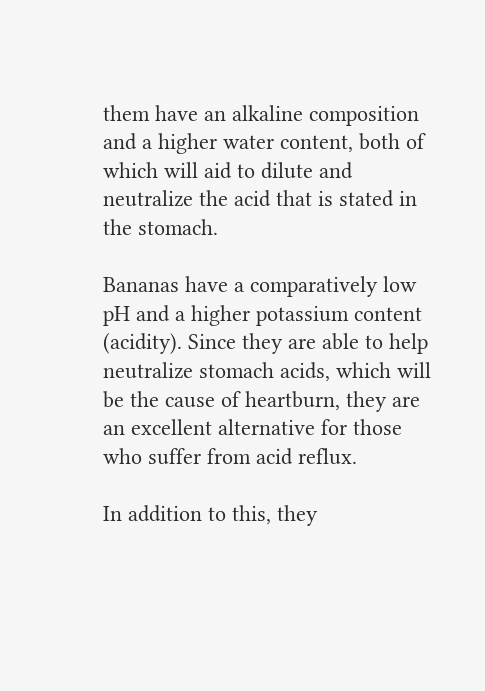them have an alkaline composition and a higher water content, both of which will aid to dilute and neutralize the acid that is stated in the stomach.

Bananas have a comparatively low pH and a higher potassium content (acidity). Since they are able to help neutralize stomach acids, which will be the cause of heartburn, they are an excellent alternative for those who suffer from acid reflux.

In addition to this, they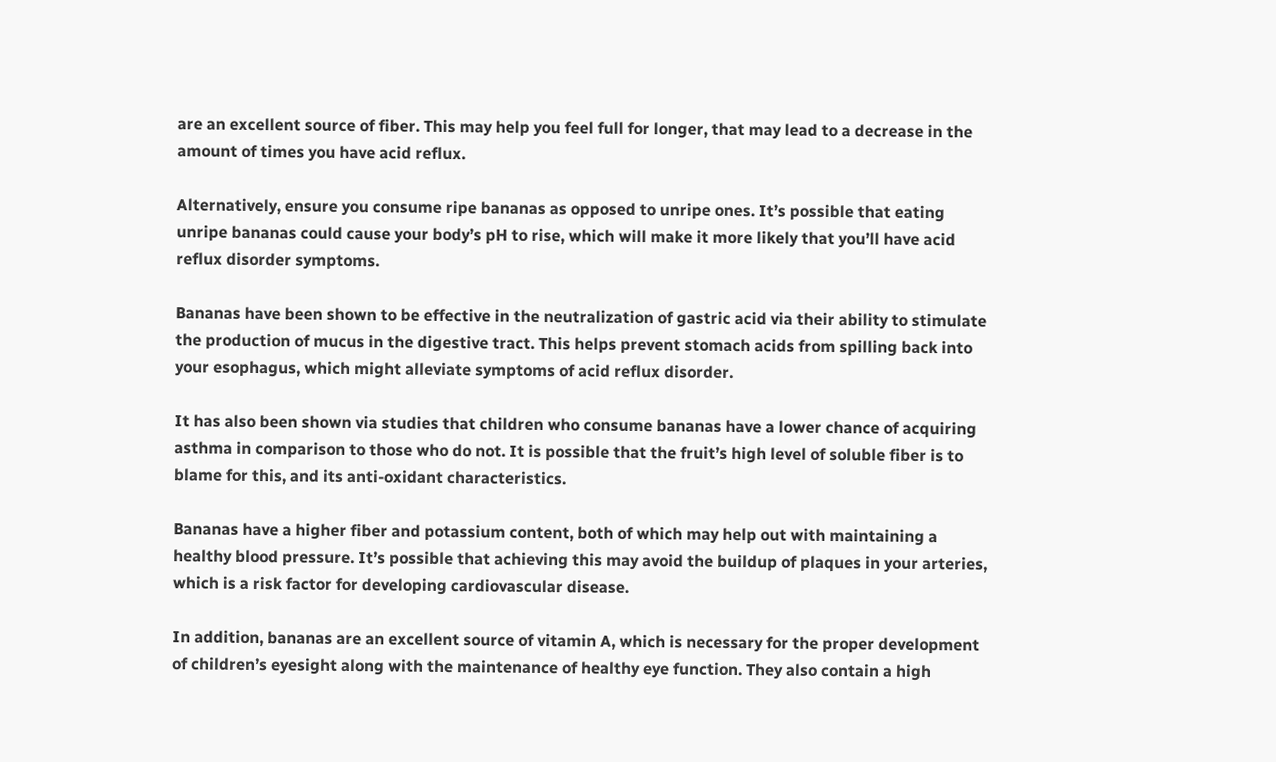are an excellent source of fiber. This may help you feel full for longer, that may lead to a decrease in the amount of times you have acid reflux.

Alternatively, ensure you consume ripe bananas as opposed to unripe ones. It’s possible that eating unripe bananas could cause your body’s pH to rise, which will make it more likely that you’ll have acid reflux disorder symptoms.

Bananas have been shown to be effective in the neutralization of gastric acid via their ability to stimulate the production of mucus in the digestive tract. This helps prevent stomach acids from spilling back into your esophagus, which might alleviate symptoms of acid reflux disorder.

It has also been shown via studies that children who consume bananas have a lower chance of acquiring asthma in comparison to those who do not. It is possible that the fruit’s high level of soluble fiber is to blame for this, and its anti-oxidant characteristics.

Bananas have a higher fiber and potassium content, both of which may help out with maintaining a healthy blood pressure. It’s possible that achieving this may avoid the buildup of plaques in your arteries, which is a risk factor for developing cardiovascular disease.

In addition, bananas are an excellent source of vitamin A, which is necessary for the proper development of children’s eyesight along with the maintenance of healthy eye function. They also contain a high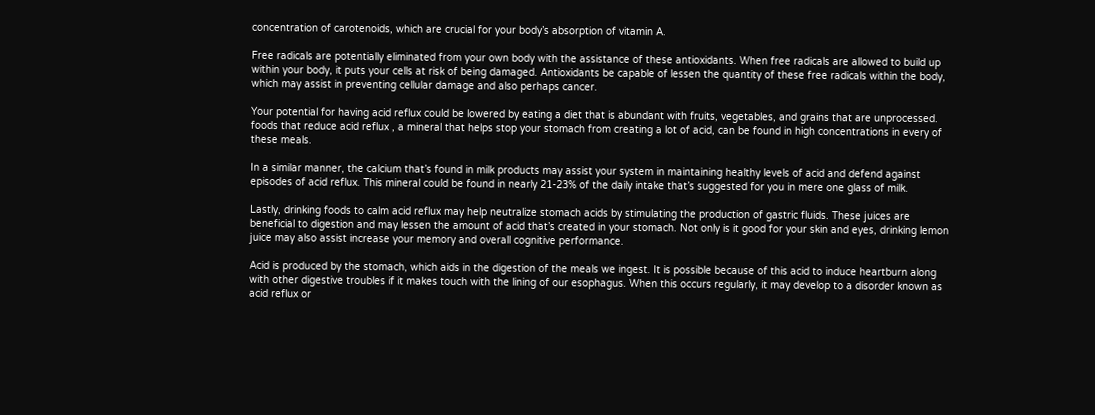concentration of carotenoids, which are crucial for your body’s absorption of vitamin A.

Free radicals are potentially eliminated from your own body with the assistance of these antioxidants. When free radicals are allowed to build up within your body, it puts your cells at risk of being damaged. Antioxidants be capable of lessen the quantity of these free radicals within the body, which may assist in preventing cellular damage and also perhaps cancer.

Your potential for having acid reflux could be lowered by eating a diet that is abundant with fruits, vegetables, and grains that are unprocessed. foods that reduce acid reflux , a mineral that helps stop your stomach from creating a lot of acid, can be found in high concentrations in every of these meals.

In a similar manner, the calcium that’s found in milk products may assist your system in maintaining healthy levels of acid and defend against episodes of acid reflux. This mineral could be found in nearly 21-23% of the daily intake that’s suggested for you in mere one glass of milk.

Lastly, drinking foods to calm acid reflux may help neutralize stomach acids by stimulating the production of gastric fluids. These juices are beneficial to digestion and may lessen the amount of acid that’s created in your stomach. Not only is it good for your skin and eyes, drinking lemon juice may also assist increase your memory and overall cognitive performance.

Acid is produced by the stomach, which aids in the digestion of the meals we ingest. It is possible because of this acid to induce heartburn along with other digestive troubles if it makes touch with the lining of our esophagus. When this occurs regularly, it may develop to a disorder known as acid reflux or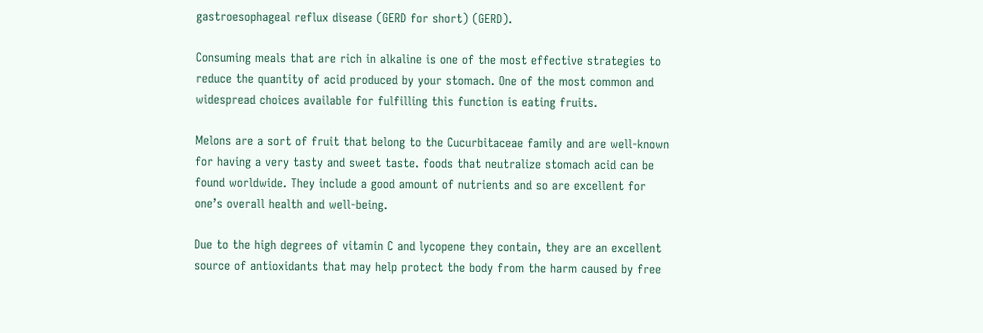gastroesophageal reflux disease (GERD for short) (GERD).

Consuming meals that are rich in alkaline is one of the most effective strategies to reduce the quantity of acid produced by your stomach. One of the most common and widespread choices available for fulfilling this function is eating fruits.

Melons are a sort of fruit that belong to the Cucurbitaceae family and are well-known for having a very tasty and sweet taste. foods that neutralize stomach acid can be found worldwide. They include a good amount of nutrients and so are excellent for one’s overall health and well-being.

Due to the high degrees of vitamin C and lycopene they contain, they are an excellent source of antioxidants that may help protect the body from the harm caused by free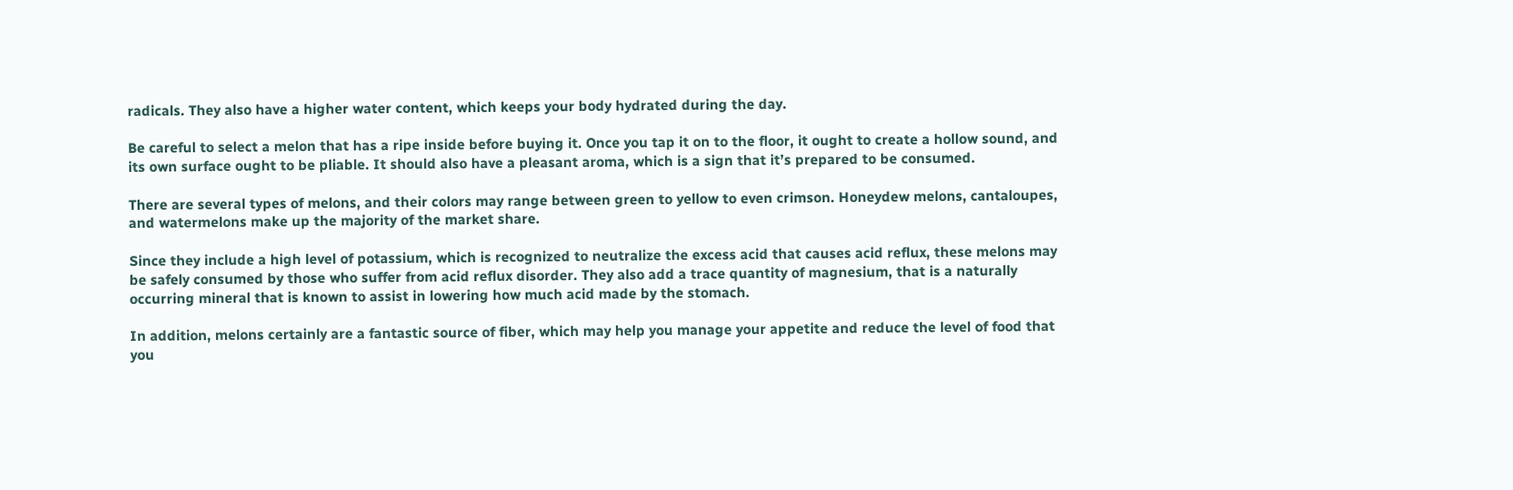radicals. They also have a higher water content, which keeps your body hydrated during the day.

Be careful to select a melon that has a ripe inside before buying it. Once you tap it on to the floor, it ought to create a hollow sound, and its own surface ought to be pliable. It should also have a pleasant aroma, which is a sign that it’s prepared to be consumed.

There are several types of melons, and their colors may range between green to yellow to even crimson. Honeydew melons, cantaloupes, and watermelons make up the majority of the market share.

Since they include a high level of potassium, which is recognized to neutralize the excess acid that causes acid reflux, these melons may be safely consumed by those who suffer from acid reflux disorder. They also add a trace quantity of magnesium, that is a naturally occurring mineral that is known to assist in lowering how much acid made by the stomach.

In addition, melons certainly are a fantastic source of fiber, which may help you manage your appetite and reduce the level of food that you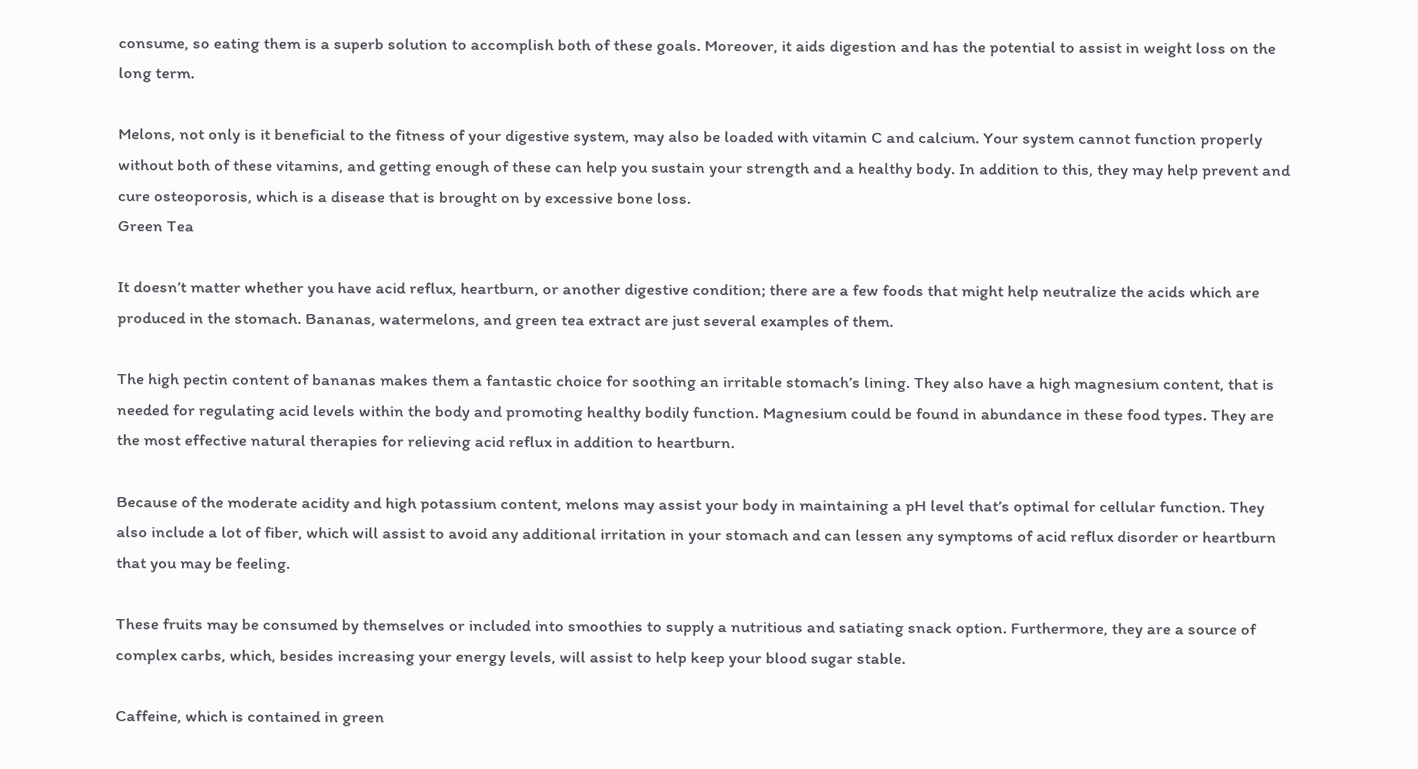consume, so eating them is a superb solution to accomplish both of these goals. Moreover, it aids digestion and has the potential to assist in weight loss on the long term.

Melons, not only is it beneficial to the fitness of your digestive system, may also be loaded with vitamin C and calcium. Your system cannot function properly without both of these vitamins, and getting enough of these can help you sustain your strength and a healthy body. In addition to this, they may help prevent and cure osteoporosis, which is a disease that is brought on by excessive bone loss.
Green Tea

It doesn’t matter whether you have acid reflux, heartburn, or another digestive condition; there are a few foods that might help neutralize the acids which are produced in the stomach. Bananas, watermelons, and green tea extract are just several examples of them.

The high pectin content of bananas makes them a fantastic choice for soothing an irritable stomach’s lining. They also have a high magnesium content, that is needed for regulating acid levels within the body and promoting healthy bodily function. Magnesium could be found in abundance in these food types. They are the most effective natural therapies for relieving acid reflux in addition to heartburn.

Because of the moderate acidity and high potassium content, melons may assist your body in maintaining a pH level that’s optimal for cellular function. They also include a lot of fiber, which will assist to avoid any additional irritation in your stomach and can lessen any symptoms of acid reflux disorder or heartburn that you may be feeling.

These fruits may be consumed by themselves or included into smoothies to supply a nutritious and satiating snack option. Furthermore, they are a source of complex carbs, which, besides increasing your energy levels, will assist to help keep your blood sugar stable.

Caffeine, which is contained in green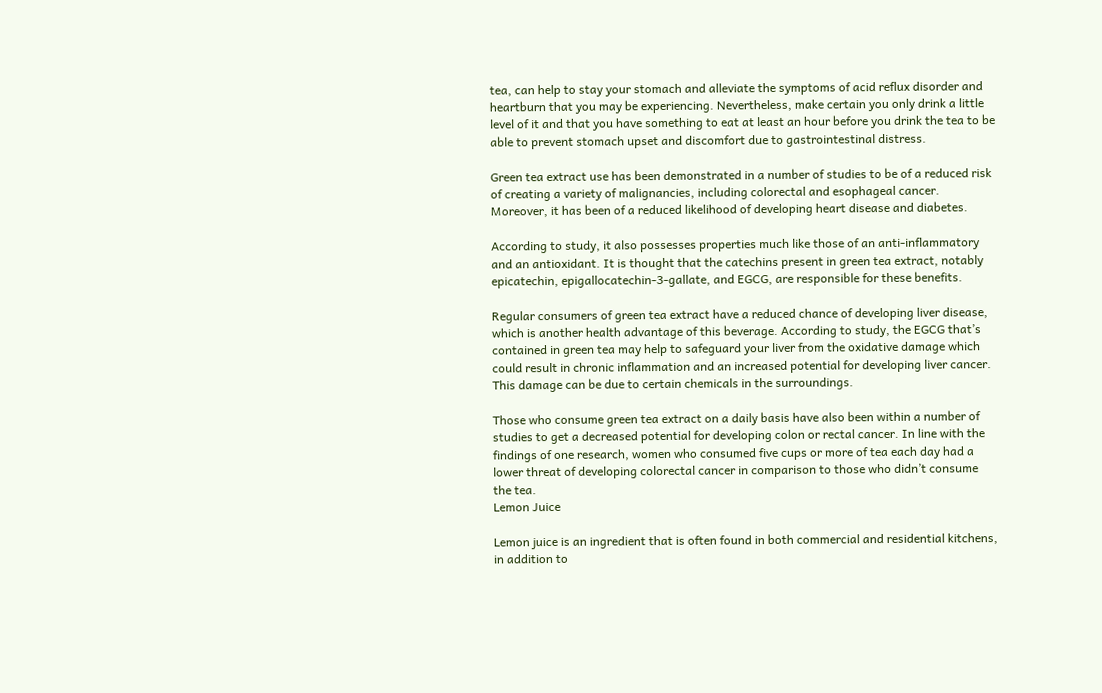tea, can help to stay your stomach and alleviate the symptoms of acid reflux disorder and heartburn that you may be experiencing. Nevertheless, make certain you only drink a little level of it and that you have something to eat at least an hour before you drink the tea to be able to prevent stomach upset and discomfort due to gastrointestinal distress.

Green tea extract use has been demonstrated in a number of studies to be of a reduced risk of creating a variety of malignancies, including colorectal and esophageal cancer. Moreover, it has been of a reduced likelihood of developing heart disease and diabetes.

According to study, it also possesses properties much like those of an anti-inflammatory and an antioxidant. It is thought that the catechins present in green tea extract, notably epicatechin, epigallocatechin-3-gallate, and EGCG, are responsible for these benefits.

Regular consumers of green tea extract have a reduced chance of developing liver disease, which is another health advantage of this beverage. According to study, the EGCG that’s contained in green tea may help to safeguard your liver from the oxidative damage which could result in chronic inflammation and an increased potential for developing liver cancer. This damage can be due to certain chemicals in the surroundings.

Those who consume green tea extract on a daily basis have also been within a number of studies to get a decreased potential for developing colon or rectal cancer. In line with the findings of one research, women who consumed five cups or more of tea each day had a lower threat of developing colorectal cancer in comparison to those who didn’t consume the tea.
Lemon Juice

Lemon juice is an ingredient that is often found in both commercial and residential kitchens, in addition to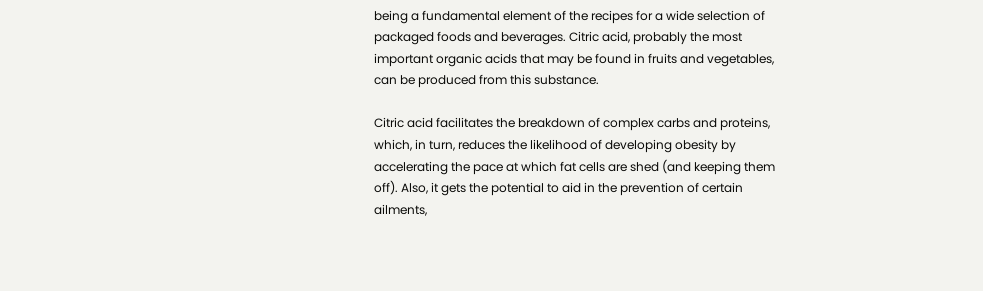being a fundamental element of the recipes for a wide selection of packaged foods and beverages. Citric acid, probably the most important organic acids that may be found in fruits and vegetables, can be produced from this substance.

Citric acid facilitates the breakdown of complex carbs and proteins, which, in turn, reduces the likelihood of developing obesity by accelerating the pace at which fat cells are shed (and keeping them off). Also, it gets the potential to aid in the prevention of certain ailments,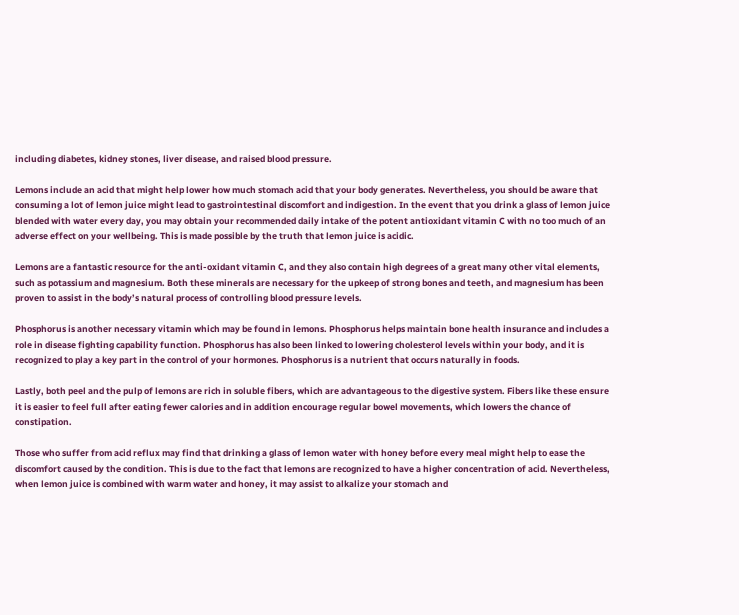including diabetes, kidney stones, liver disease, and raised blood pressure.

Lemons include an acid that might help lower how much stomach acid that your body generates. Nevertheless, you should be aware that consuming a lot of lemon juice might lead to gastrointestinal discomfort and indigestion. In the event that you drink a glass of lemon juice blended with water every day, you may obtain your recommended daily intake of the potent antioxidant vitamin C with no too much of an adverse effect on your wellbeing. This is made possible by the truth that lemon juice is acidic.

Lemons are a fantastic resource for the anti-oxidant vitamin C, and they also contain high degrees of a great many other vital elements, such as potassium and magnesium. Both these minerals are necessary for the upkeep of strong bones and teeth, and magnesium has been proven to assist in the body’s natural process of controlling blood pressure levels.

Phosphorus is another necessary vitamin which may be found in lemons. Phosphorus helps maintain bone health insurance and includes a role in disease fighting capability function. Phosphorus has also been linked to lowering cholesterol levels within your body, and it is recognized to play a key part in the control of your hormones. Phosphorus is a nutrient that occurs naturally in foods.

Lastly, both peel and the pulp of lemons are rich in soluble fibers, which are advantageous to the digestive system. Fibers like these ensure it is easier to feel full after eating fewer calories and in addition encourage regular bowel movements, which lowers the chance of constipation.

Those who suffer from acid reflux may find that drinking a glass of lemon water with honey before every meal might help to ease the discomfort caused by the condition. This is due to the fact that lemons are recognized to have a higher concentration of acid. Nevertheless, when lemon juice is combined with warm water and honey, it may assist to alkalize your stomach and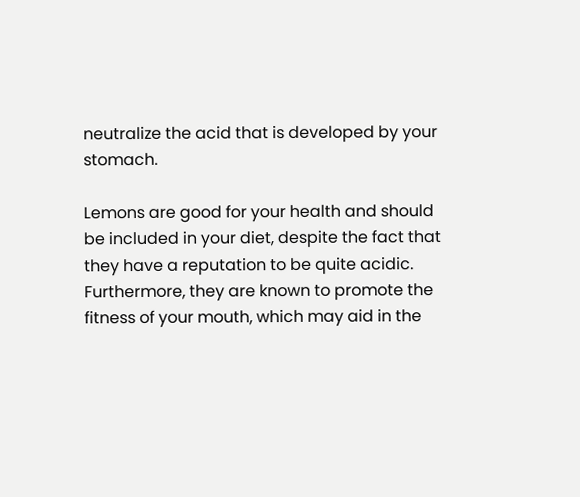neutralize the acid that is developed by your stomach.

Lemons are good for your health and should be included in your diet, despite the fact that they have a reputation to be quite acidic. Furthermore, they are known to promote the fitness of your mouth, which may aid in the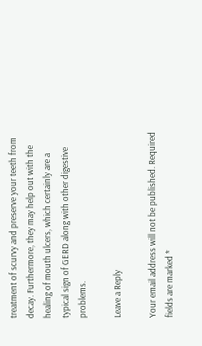treatment of scurvy and preserve your teeth from decay. Furthermore, they may help out with the healing of mouth ulcers, which certainly are a typical sign of GERD along with other digestive problems.

Leave a Reply

Your email address will not be published. Required fields are marked *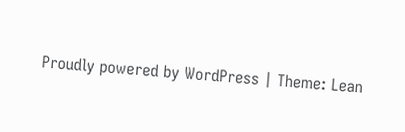Proudly powered by WordPress | Theme: Lean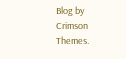Blog by Crimson Themes.